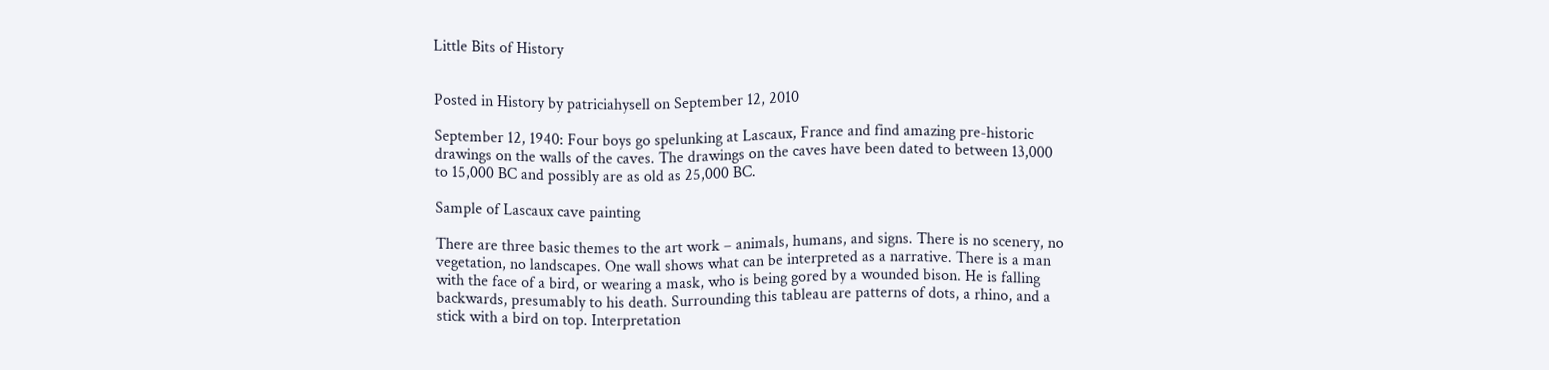Little Bits of History


Posted in History by patriciahysell on September 12, 2010

September 12, 1940: Four boys go spelunking at Lascaux, France and find amazing pre-historic drawings on the walls of the caves. The drawings on the caves have been dated to between 13,000 to 15,000 BC and possibly are as old as 25,000 BC.

Sample of Lascaux cave painting

There are three basic themes to the art work – animals, humans, and signs. There is no scenery, no vegetation, no landscapes. One wall shows what can be interpreted as a narrative. There is a man with the face of a bird, or wearing a mask, who is being gored by a wounded bison. He is falling backwards, presumably to his death. Surrounding this tableau are patterns of dots, a rhino, and a stick with a bird on top. Interpretation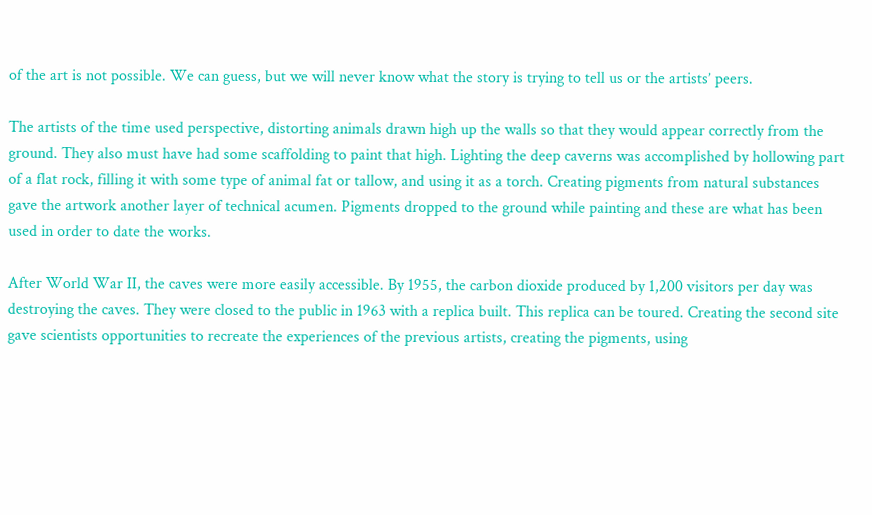of the art is not possible. We can guess, but we will never know what the story is trying to tell us or the artists’ peers.

The artists of the time used perspective, distorting animals drawn high up the walls so that they would appear correctly from the ground. They also must have had some scaffolding to paint that high. Lighting the deep caverns was accomplished by hollowing part of a flat rock, filling it with some type of animal fat or tallow, and using it as a torch. Creating pigments from natural substances gave the artwork another layer of technical acumen. Pigments dropped to the ground while painting and these are what has been used in order to date the works.

After World War II, the caves were more easily accessible. By 1955, the carbon dioxide produced by 1,200 visitors per day was destroying the caves. They were closed to the public in 1963 with a replica built. This replica can be toured. Creating the second site gave scientists opportunities to recreate the experiences of the previous artists, creating the pigments, using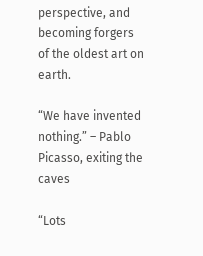perspective, and becoming forgers of the oldest art on earth.

“We have invented nothing.” – Pablo Picasso, exiting the caves

“Lots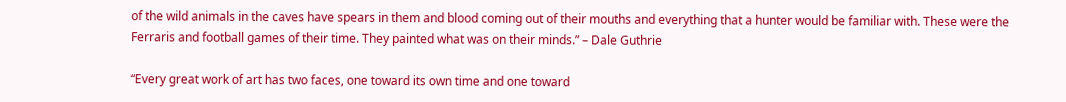of the wild animals in the caves have spears in them and blood coming out of their mouths and everything that a hunter would be familiar with. These were the Ferraris and football games of their time. They painted what was on their minds.” – Dale Guthrie

“Every great work of art has two faces, one toward its own time and one toward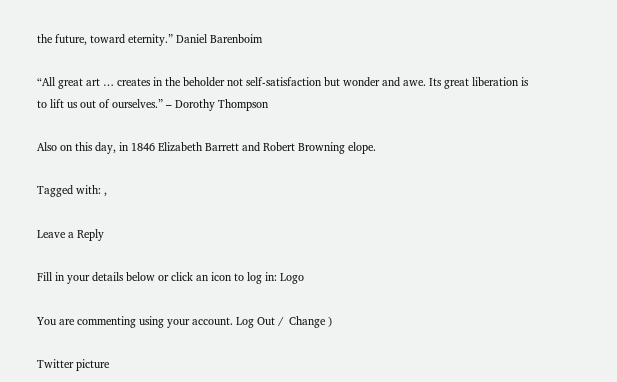the future, toward eternity.” Daniel Barenboim

“All great art … creates in the beholder not self-satisfaction but wonder and awe. Its great liberation is to lift us out of ourselves.” – Dorothy Thompson

Also on this day, in 1846 Elizabeth Barrett and Robert Browning elope.

Tagged with: ,

Leave a Reply

Fill in your details below or click an icon to log in: Logo

You are commenting using your account. Log Out /  Change )

Twitter picture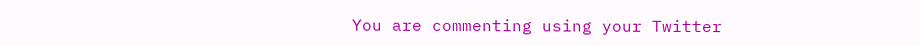You are commenting using your Twitter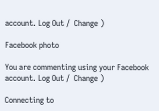account. Log Out /  Change )

Facebook photo

You are commenting using your Facebook account. Log Out /  Change )

Connecting to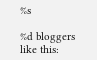%s

%d bloggers like this: